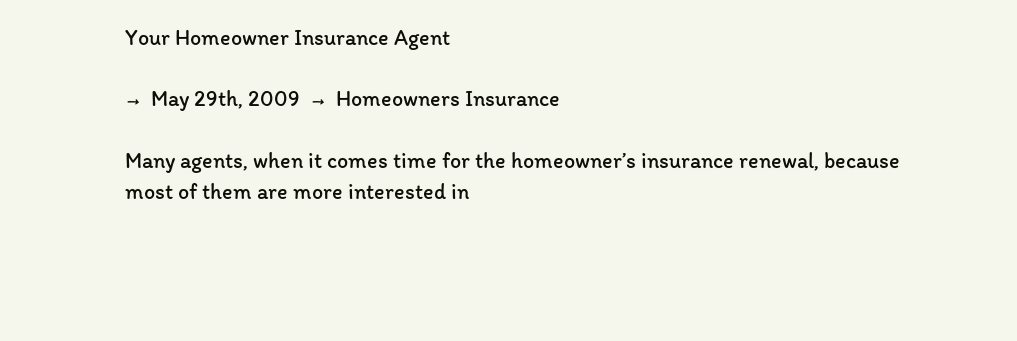Your Homeowner Insurance Agent

→  May 29th, 2009  →  Homeowners Insurance

Many agents, when it comes time for the homeowner’s insurance renewal, because most of them are more interested in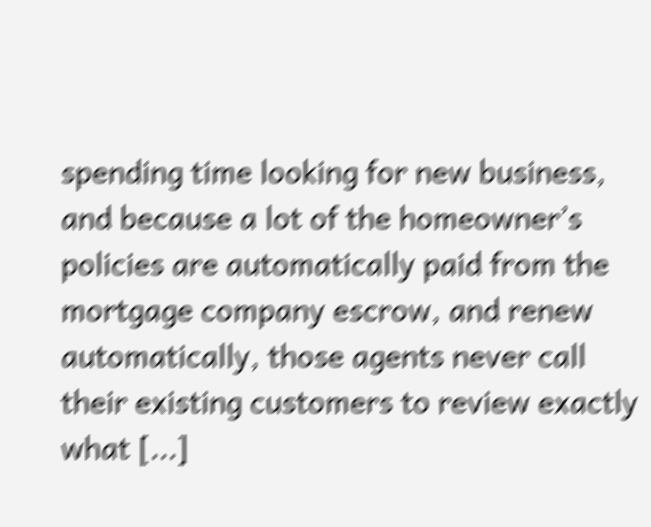spending time looking for new business, and because a lot of the homeowner’s policies are automatically paid from the mortgage company escrow, and renew automatically, those agents never call their existing customers to review exactly what [...]